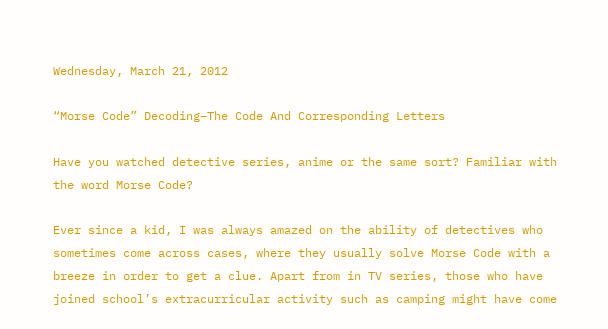Wednesday, March 21, 2012

“Morse Code” Decoding–The Code And Corresponding Letters

Have you watched detective series, anime or the same sort? Familiar with the word Morse Code?

Ever since a kid, I was always amazed on the ability of detectives who sometimes come across cases, where they usually solve Morse Code with a breeze in order to get a clue. Apart from in TV series, those who have joined school’s extracurricular activity such as camping might have come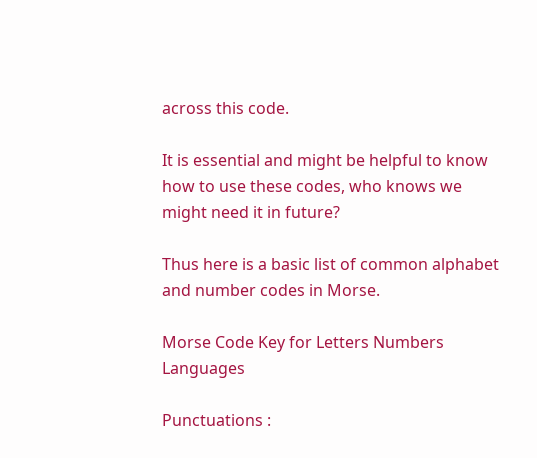across this code.

It is essential and might be helpful to know how to use these codes, who knows we might need it in future?

Thus here is a basic list of common alphabet and number codes in Morse.

Morse Code Key for Letters Numbers Languages

Punctuations :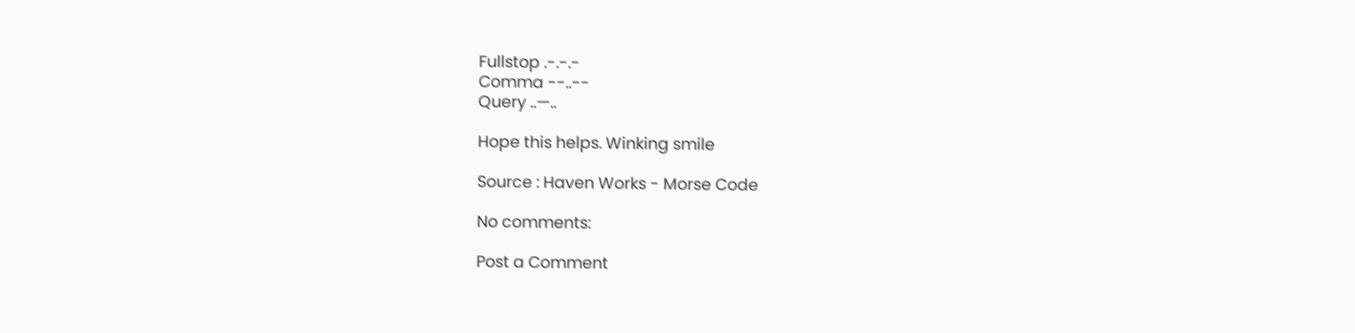Fullstop .-.-.-
Comma --..--
Query ..—..

Hope this helps. Winking smile

Source : Haven Works - Morse Code

No comments:

Post a Comment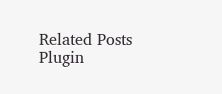Related Posts Plugin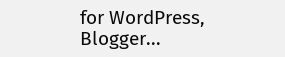for WordPress, Blogger...